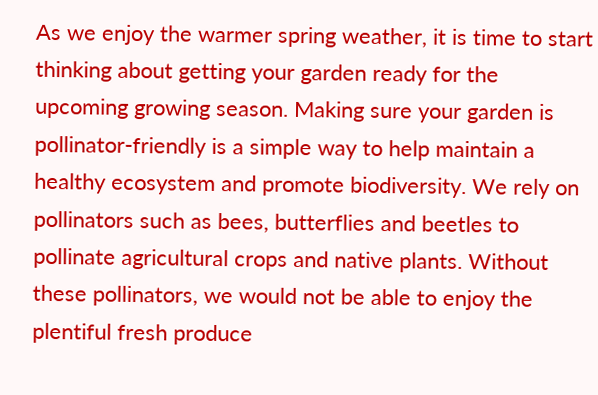As we enjoy the warmer spring weather, it is time to start thinking about getting your garden ready for the upcoming growing season. Making sure your garden is pollinator-friendly is a simple way to help maintain a healthy ecosystem and promote biodiversity. We rely on pollinators such as bees, butterflies and beetles to pollinate agricultural crops and native plants. Without these pollinators, we would not be able to enjoy the plentiful fresh produce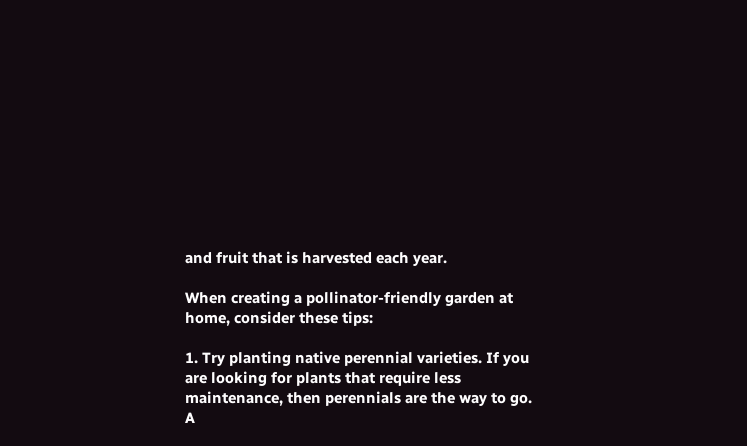and fruit that is harvested each year.

When creating a pollinator-friendly garden at home, consider these tips:

1. Try planting native perennial varieties. If you are looking for plants that require less maintenance, then perennials are the way to go. A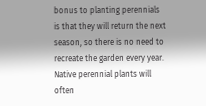bonus to planting perennials is that they will return the next season, so there is no need to recreate the garden every year. Native perennial plants will often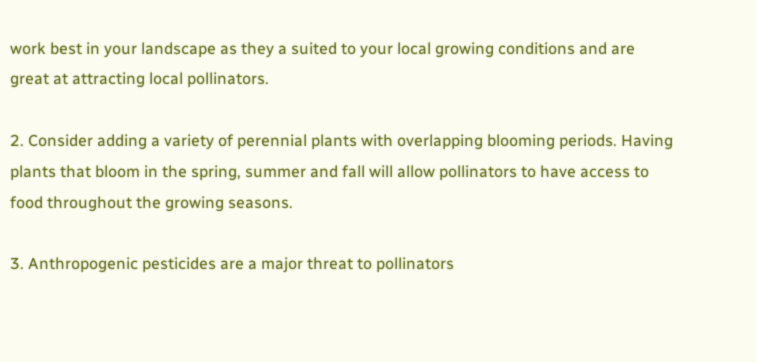work best in your landscape as they a suited to your local growing conditions and are great at attracting local pollinators.

2. Consider adding a variety of perennial plants with overlapping blooming periods. Having plants that bloom in the spring, summer and fall will allow pollinators to have access to food throughout the growing seasons.

3. Anthropogenic pesticides are a major threat to pollinators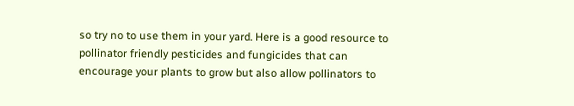so try no to use them in your yard. Here is a good resource to pollinator friendly pesticides and fungicides that can encourage your plants to grow but also allow pollinators to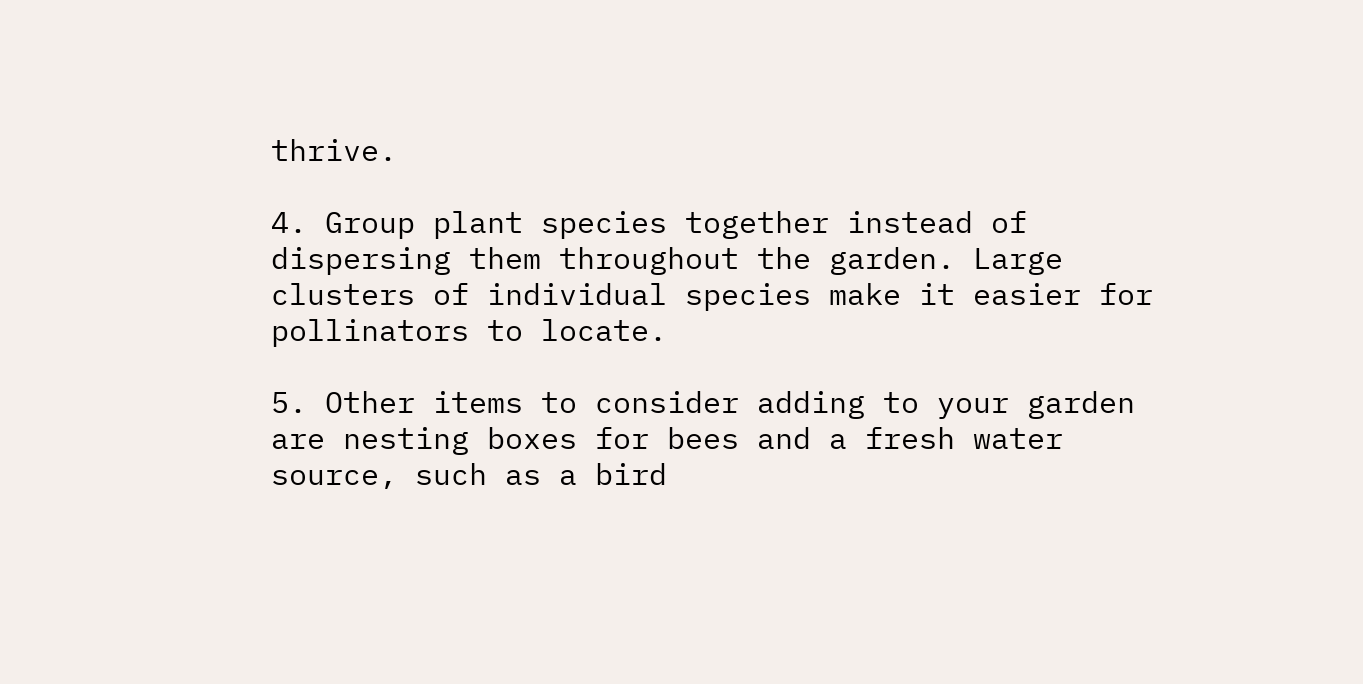thrive.

4. Group plant species together instead of dispersing them throughout the garden. Large clusters of individual species make it easier for pollinators to locate.

5. Other items to consider adding to your garden are nesting boxes for bees and a fresh water source, such as a bird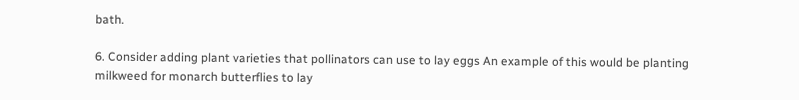bath.

6. Consider adding plant varieties that pollinators can use to lay eggs An example of this would be planting milkweed for monarch butterflies to lay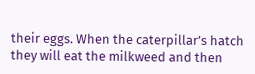their eggs. When the caterpillar’s hatch they will eat the milkweed and then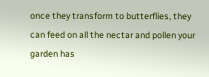once they transform to butterflies, they can feed on all the nectar and pollen your garden has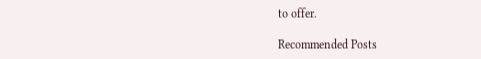to offer.

Recommended Posts